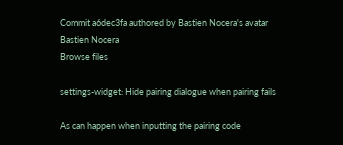Commit a6dec3fa authored by Bastien Nocera's avatar Bastien Nocera
Browse files

settings-widget: Hide pairing dialogue when pairing fails

As can happen when inputting the pairing code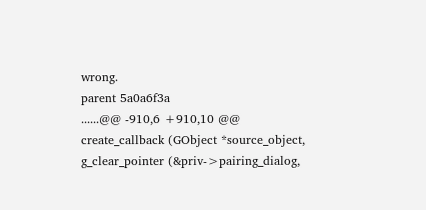wrong.
parent 5a0a6f3a
......@@ -910,6 +910,10 @@ create_callback (GObject *source_object,
g_clear_pointer (&priv->pairing_dialog,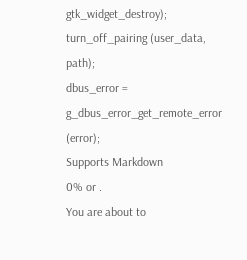gtk_widget_destroy);
turn_off_pairing (user_data, path);
dbus_error = g_dbus_error_get_remote_error (error);
Supports Markdown
0% or .
You are about to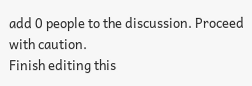add 0 people to the discussion. Proceed with caution.
Finish editing this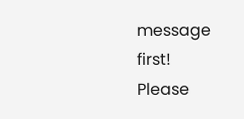message first!
Please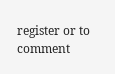register or to comment